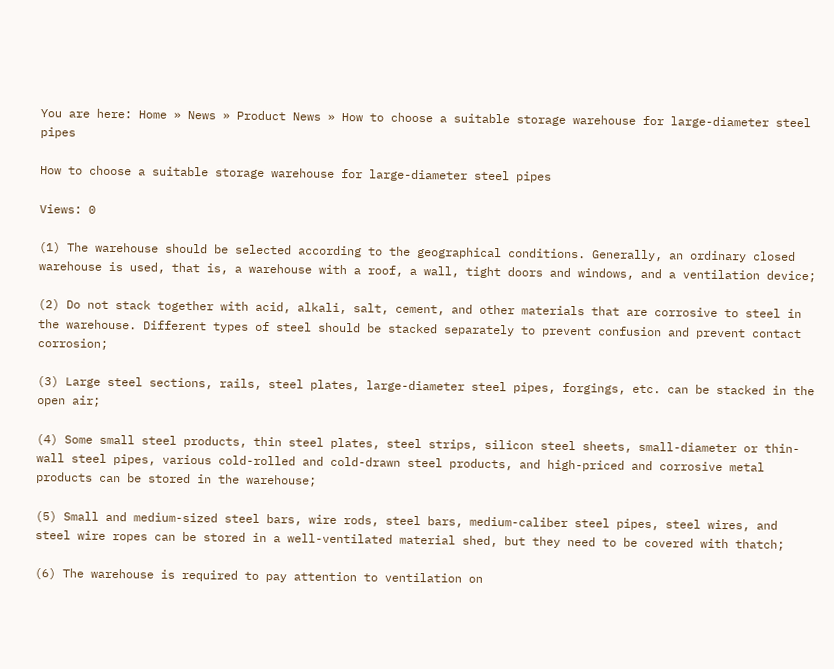You are here: Home » News » Product News » How to choose a suitable storage warehouse for large-diameter steel pipes

How to choose a suitable storage warehouse for large-diameter steel pipes

Views: 0

(1) The warehouse should be selected according to the geographical conditions. Generally, an ordinary closed warehouse is used, that is, a warehouse with a roof, a wall, tight doors and windows, and a ventilation device;

(2) Do not stack together with acid, alkali, salt, cement, and other materials that are corrosive to steel in the warehouse. Different types of steel should be stacked separately to prevent confusion and prevent contact corrosion;

(3) Large steel sections, rails, steel plates, large-diameter steel pipes, forgings, etc. can be stacked in the open air;

(4) Some small steel products, thin steel plates, steel strips, silicon steel sheets, small-diameter or thin-wall steel pipes, various cold-rolled and cold-drawn steel products, and high-priced and corrosive metal products can be stored in the warehouse;

(5) Small and medium-sized steel bars, wire rods, steel bars, medium-caliber steel pipes, steel wires, and steel wire ropes can be stored in a well-ventilated material shed, but they need to be covered with thatch;

(6) The warehouse is required to pay attention to ventilation on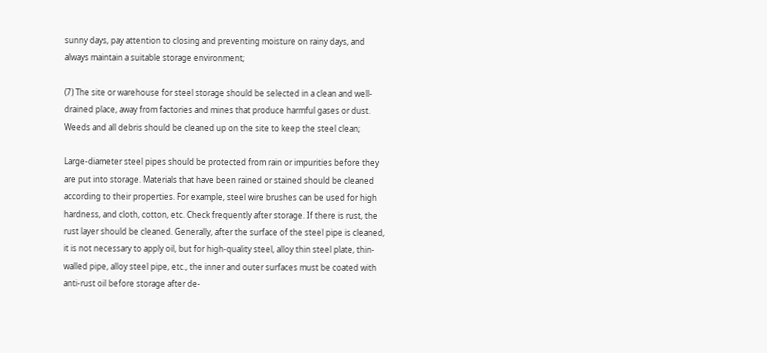sunny days, pay attention to closing and preventing moisture on rainy days, and always maintain a suitable storage environment;

(7) The site or warehouse for steel storage should be selected in a clean and well-drained place, away from factories and mines that produce harmful gases or dust. Weeds and all debris should be cleaned up on the site to keep the steel clean;

Large-diameter steel pipes should be protected from rain or impurities before they are put into storage. Materials that have been rained or stained should be cleaned according to their properties. For example, steel wire brushes can be used for high hardness, and cloth, cotton, etc. Check frequently after storage. If there is rust, the rust layer should be cleaned. Generally, after the surface of the steel pipe is cleaned, it is not necessary to apply oil, but for high-quality steel, alloy thin steel plate, thin-walled pipe, alloy steel pipe, etc., the inner and outer surfaces must be coated with anti-rust oil before storage after de-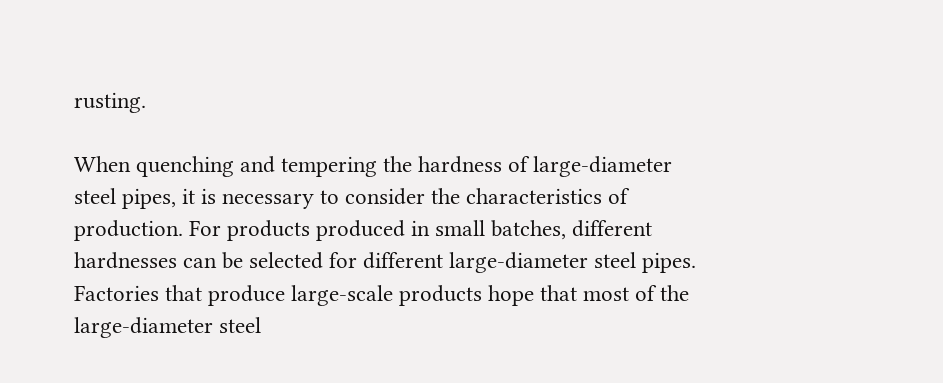rusting.

When quenching and tempering the hardness of large-diameter steel pipes, it is necessary to consider the characteristics of production. For products produced in small batches, different hardnesses can be selected for different large-diameter steel pipes. Factories that produce large-scale products hope that most of the large-diameter steel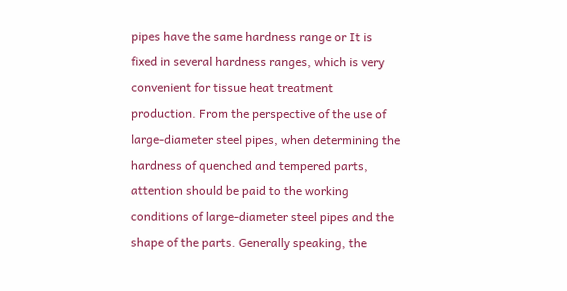pipes have the same hardness range or It is fixed in several hardness ranges, which is very convenient for tissue heat treatment production. From the perspective of the use of large-diameter steel pipes, when determining the hardness of quenched and tempered parts, attention should be paid to the working conditions of large-diameter steel pipes and the shape of the parts. Generally speaking, the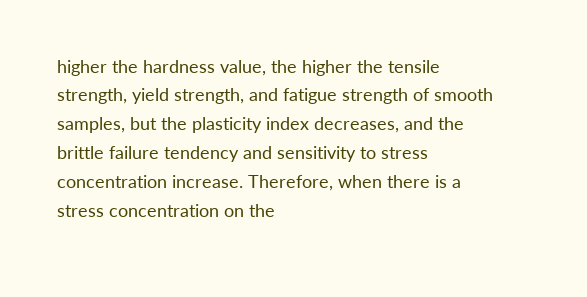higher the hardness value, the higher the tensile strength, yield strength, and fatigue strength of smooth samples, but the plasticity index decreases, and the brittle failure tendency and sensitivity to stress concentration increase. Therefore, when there is a stress concentration on the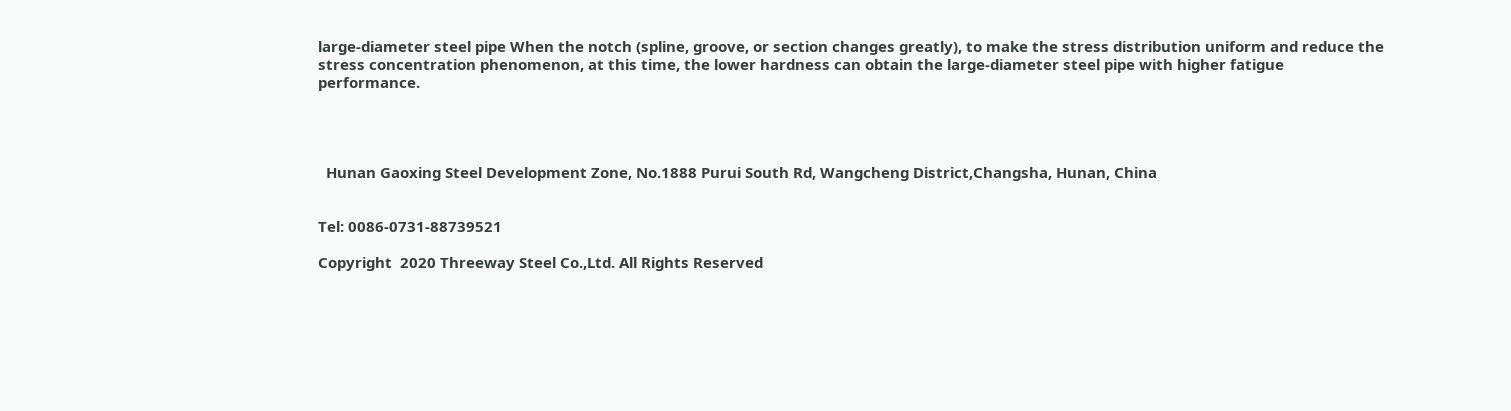large-diameter steel pipe When the notch (spline, groove, or section changes greatly), to make the stress distribution uniform and reduce the stress concentration phenomenon, at this time, the lower hardness can obtain the large-diameter steel pipe with higher fatigue performance.




  Hunan Gaoxing Steel Development Zone, No.1888 Purui South Rd, Wangcheng District,Changsha, Hunan, China


Tel: 0086-0731-88739521

Copyright  2020 Threeway Steel Co.,Ltd. All Rights Reserved